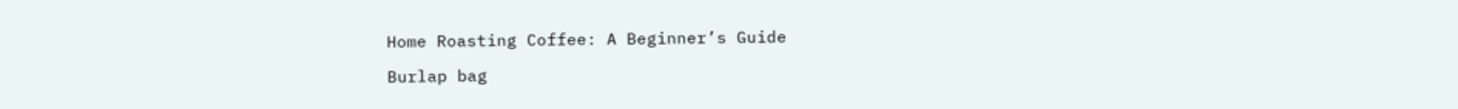Home Roasting Coffee: A Beginner’s Guide

Burlap bag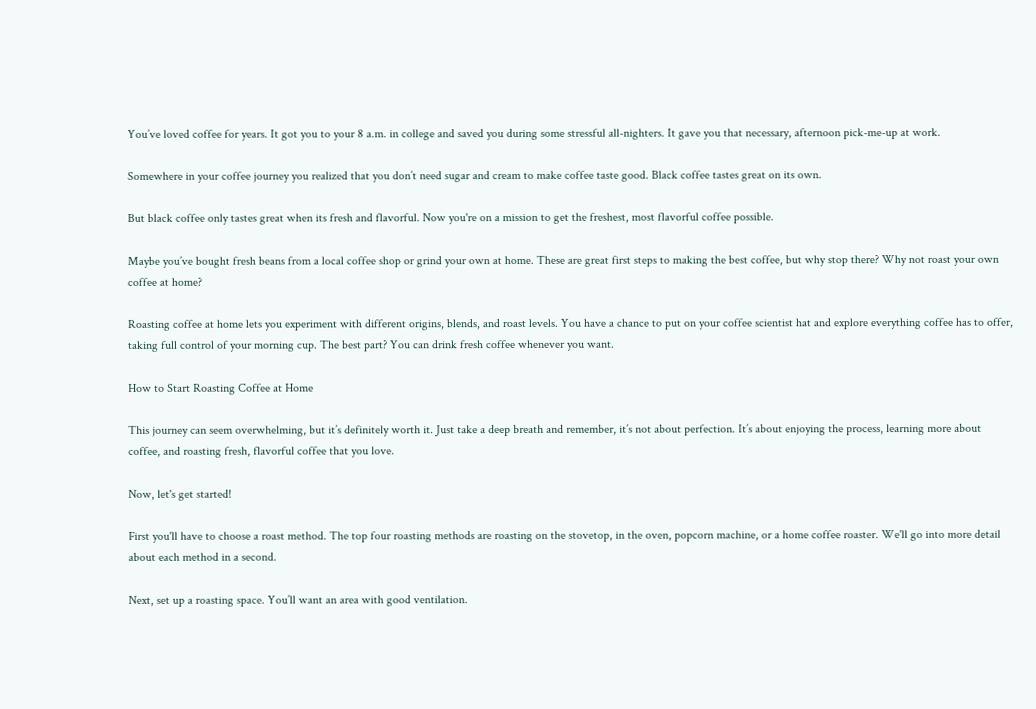You’ve loved coffee for years. It got you to your 8 a.m. in college and saved you during some stressful all-nighters. It gave you that necessary, afternoon pick-me-up at work.

Somewhere in your coffee journey you realized that you don’t need sugar and cream to make coffee taste good. Black coffee tastes great on its own.

But black coffee only tastes great when its fresh and flavorful. Now you're on a mission to get the freshest, most flavorful coffee possible.

Maybe you’ve bought fresh beans from a local coffee shop or grind your own at home. These are great first steps to making the best coffee, but why stop there? Why not roast your own coffee at home?

Roasting coffee at home lets you experiment with different origins, blends, and roast levels. You have a chance to put on your coffee scientist hat and explore everything coffee has to offer, taking full control of your morning cup. The best part? You can drink fresh coffee whenever you want.

How to Start Roasting Coffee at Home

This journey can seem overwhelming, but it’s definitely worth it. Just take a deep breath and remember, it’s not about perfection. It’s about enjoying the process, learning more about coffee, and roasting fresh, flavorful coffee that you love.

Now, let's get started!

First you'll have to choose a roast method. The top four roasting methods are roasting on the stovetop, in the oven, popcorn machine, or a home coffee roaster. We'll go into more detail about each method in a second.

Next, set up a roasting space. You’ll want an area with good ventilation.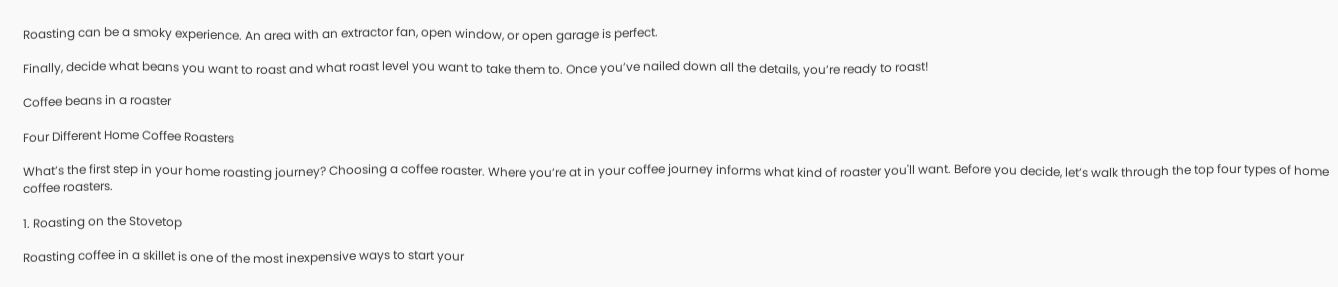Roasting can be a smoky experience. An area with an extractor fan, open window, or open garage is perfect.

Finally, decide what beans you want to roast and what roast level you want to take them to. Once you’ve nailed down all the details, you’re ready to roast!

Coffee beans in a roaster

Four Different Home Coffee Roasters

What’s the first step in your home roasting journey? Choosing a coffee roaster. Where you’re at in your coffee journey informs what kind of roaster you'll want. Before you decide, let’s walk through the top four types of home coffee roasters.

1. Roasting on the Stovetop

Roasting coffee in a skillet is one of the most inexpensive ways to start your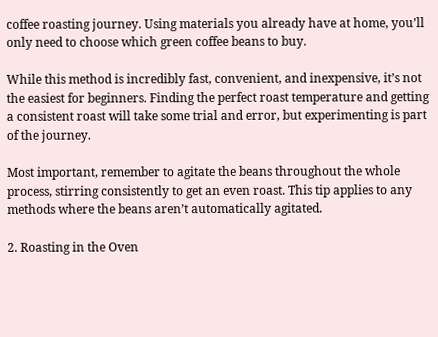coffee roasting journey. Using materials you already have at home, you’ll only need to choose which green coffee beans to buy.

While this method is incredibly fast, convenient, and inexpensive, it’s not the easiest for beginners. Finding the perfect roast temperature and getting a consistent roast will take some trial and error, but experimenting is part of the journey.

Most important, remember to agitate the beans throughout the whole process, stirring consistently to get an even roast. This tip applies to any methods where the beans aren’t automatically agitated.

2. Roasting in the Oven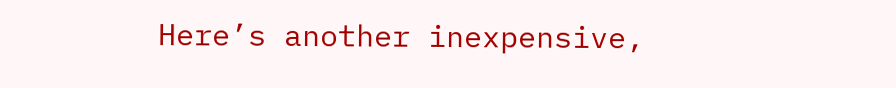Here’s another inexpensive,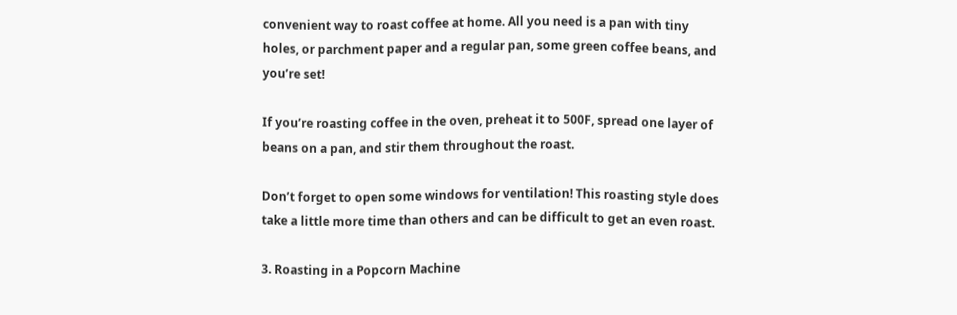convenient way to roast coffee at home. All you need is a pan with tiny holes, or parchment paper and a regular pan, some green coffee beans, and you’re set!

If you’re roasting coffee in the oven, preheat it to 500F, spread one layer of beans on a pan, and stir them throughout the roast.

Don’t forget to open some windows for ventilation! This roasting style does take a little more time than others and can be difficult to get an even roast.

3. Roasting in a Popcorn Machine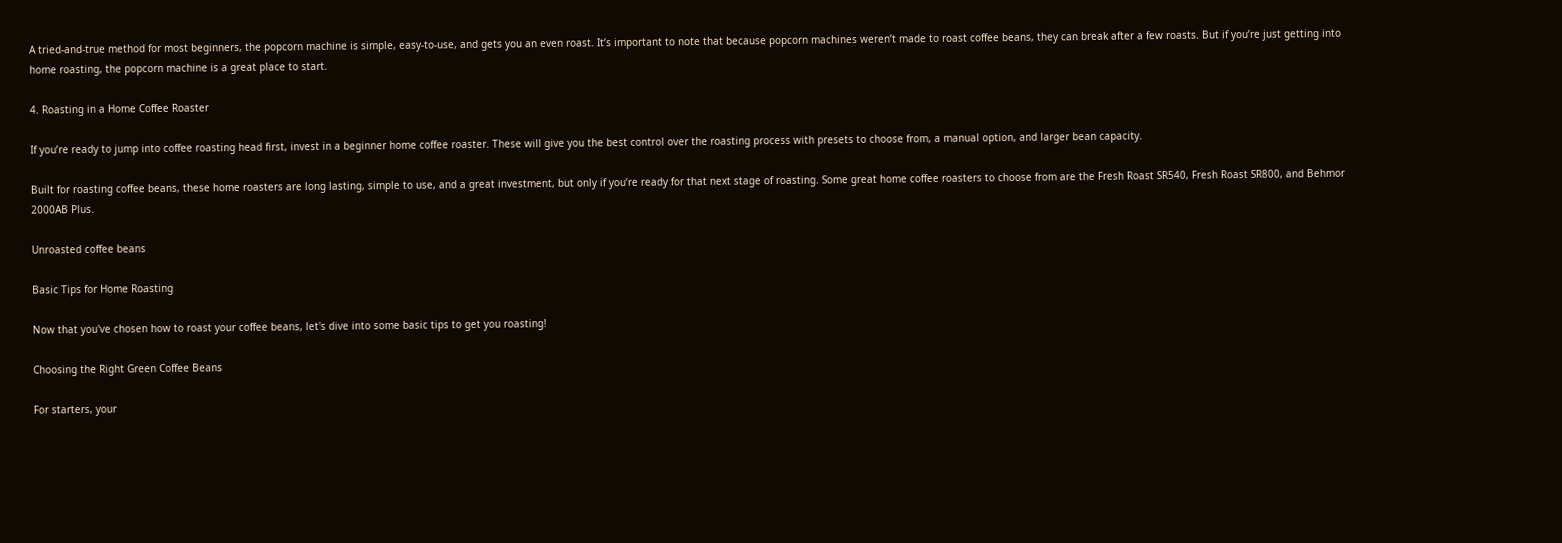A tried-and-true method for most beginners, the popcorn machine is simple, easy-to-use, and gets you an even roast. It’s important to note that because popcorn machines weren’t made to roast coffee beans, they can break after a few roasts. But if you’re just getting into home roasting, the popcorn machine is a great place to start.

4. Roasting in a Home Coffee Roaster

If you’re ready to jump into coffee roasting head first, invest in a beginner home coffee roaster. These will give you the best control over the roasting process with presets to choose from, a manual option, and larger bean capacity.

Built for roasting coffee beans, these home roasters are long lasting, simple to use, and a great investment, but only if you’re ready for that next stage of roasting. Some great home coffee roasters to choose from are the Fresh Roast SR540, Fresh Roast SR800, and Behmor 2000AB Plus.

Unroasted coffee beans

Basic Tips for Home Roasting

Now that you've chosen how to roast your coffee beans, let's dive into some basic tips to get you roasting!

Choosing the Right Green Coffee Beans

For starters, your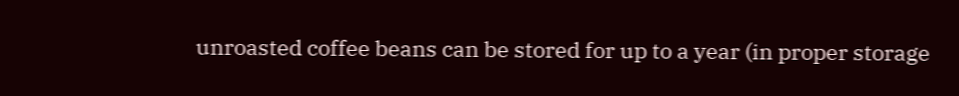unroasted coffee beans can be stored for up to a year (in proper storage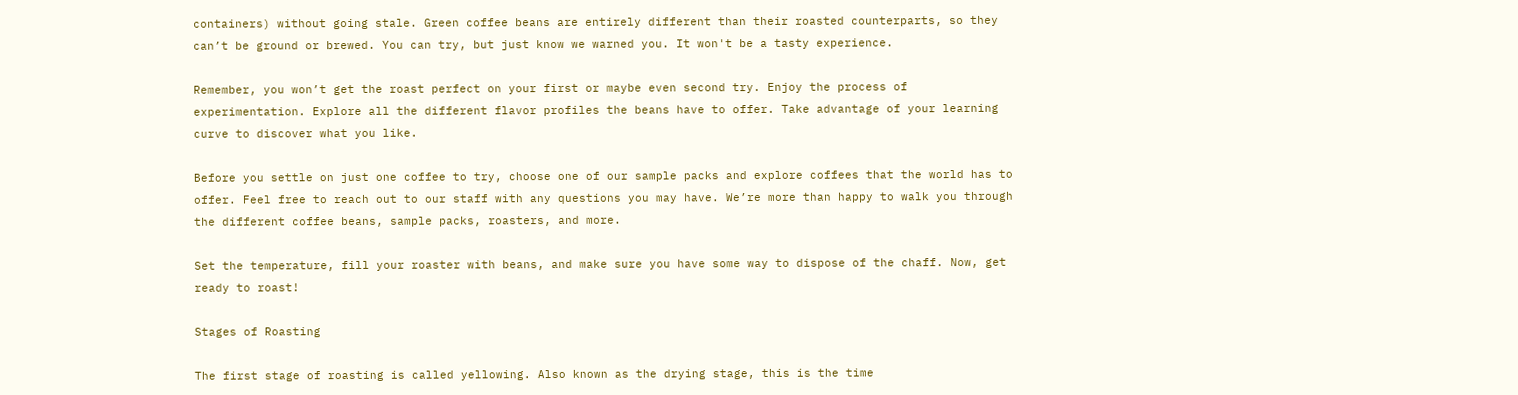containers) without going stale. Green coffee beans are entirely different than their roasted counterparts, so they can’t be ground or brewed. You can try, but just know we warned you. It won't be a tasty experience.

Remember, you won’t get the roast perfect on your first or maybe even second try. Enjoy the process of experimentation. Explore all the different flavor profiles the beans have to offer. Take advantage of your learning curve to discover what you like.

Before you settle on just one coffee to try, choose one of our sample packs and explore coffees that the world has to offer. Feel free to reach out to our staff with any questions you may have. We’re more than happy to walk you through the different coffee beans, sample packs, roasters, and more.

Set the temperature, fill your roaster with beans, and make sure you have some way to dispose of the chaff. Now, get ready to roast!

Stages of Roasting

The first stage of roasting is called yellowing. Also known as the drying stage, this is the time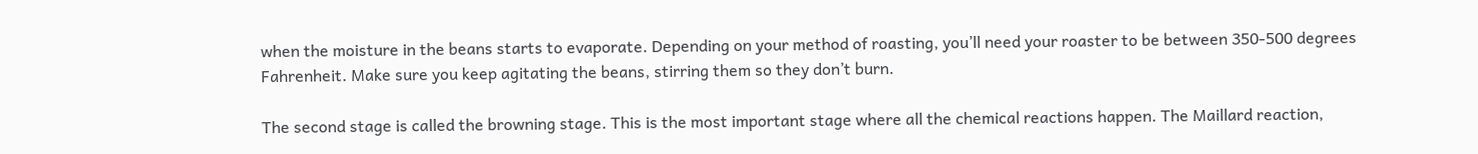when the moisture in the beans starts to evaporate. Depending on your method of roasting, you’ll need your roaster to be between 350-500 degrees Fahrenheit. Make sure you keep agitating the beans, stirring them so they don’t burn.

The second stage is called the browning stage. This is the most important stage where all the chemical reactions happen. The Maillard reaction,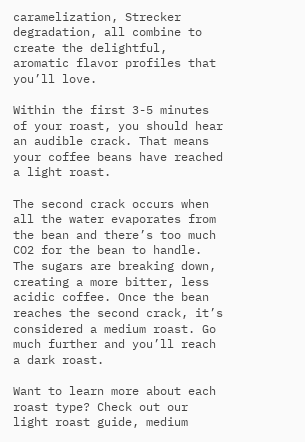caramelization, Strecker degradation, all combine to create the delightful, aromatic flavor profiles that you’ll love.

Within the first 3-5 minutes of your roast, you should hear an audible crack. That means your coffee beans have reached a light roast.

The second crack occurs when all the water evaporates from the bean and there’s too much CO2 for the bean to handle. The sugars are breaking down, creating a more bitter, less acidic coffee. Once the bean reaches the second crack, it’s considered a medium roast. Go much further and you’ll reach a dark roast.

Want to learn more about each roast type? Check out our light roast guide, medium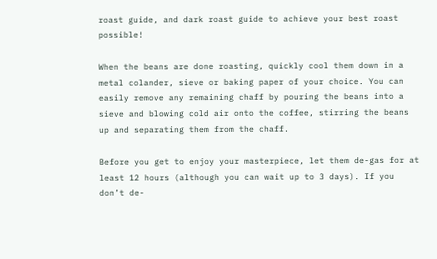roast guide, and dark roast guide to achieve your best roast possible!

When the beans are done roasting, quickly cool them down in a metal colander, sieve or baking paper of your choice. You can easily remove any remaining chaff by pouring the beans into a sieve and blowing cold air onto the coffee, stirring the beans up and separating them from the chaff.

Before you get to enjoy your masterpiece, let them de-gas for at least 12 hours (although you can wait up to 3 days). If you don’t de-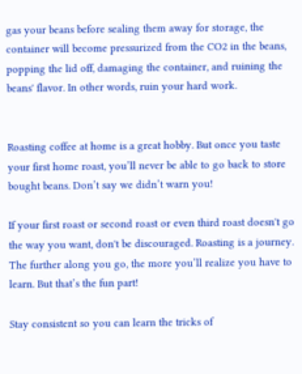gas your beans before sealing them away for storage, the container will become pressurized from the CO2 in the beans, popping the lid off, damaging the container, and ruining the beans' flavor. In other words, ruin your hard work.


Roasting coffee at home is a great hobby. But once you taste your first home roast, you’ll never be able to go back to store bought beans. Don’t say we didn’t warn you!

If your first roast or second roast or even third roast doesn't go the way you want, don't be discouraged. Roasting is a journey. The further along you go, the more you’ll realize you have to learn. But that’s the fun part!

Stay consistent so you can learn the tricks of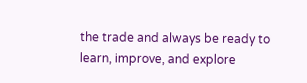the trade and always be ready to learn, improve, and explore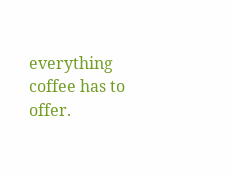everything coffee has to offer.